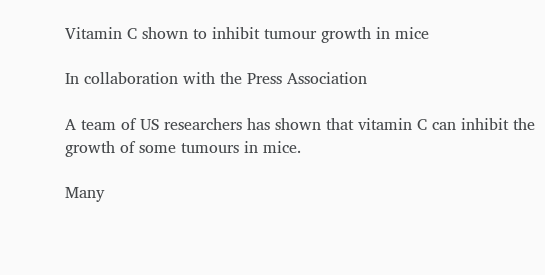Vitamin C shown to inhibit tumour growth in mice

In collaboration with the Press Association

A team of US researchers has shown that vitamin C can inhibit the growth of some tumours in mice.

Many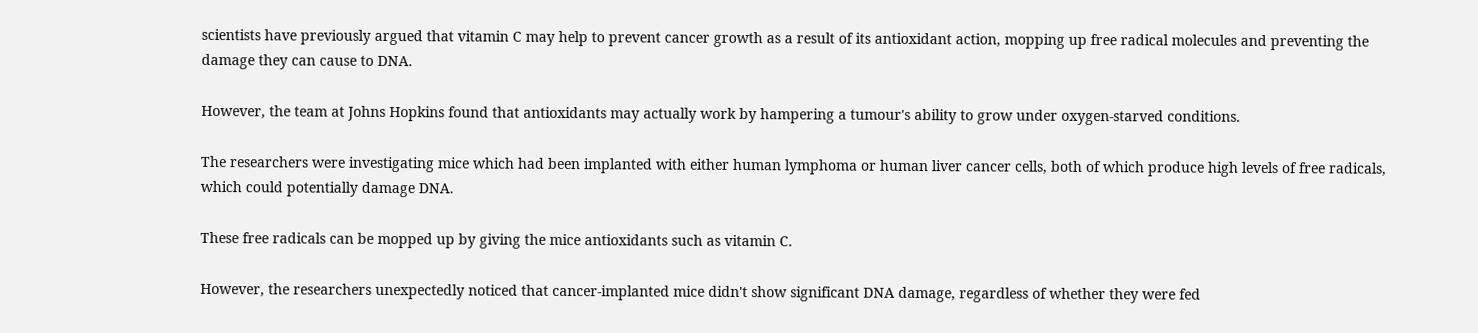scientists have previously argued that vitamin C may help to prevent cancer growth as a result of its antioxidant action, mopping up free radical molecules and preventing the damage they can cause to DNA.

However, the team at Johns Hopkins found that antioxidants may actually work by hampering a tumour's ability to grow under oxygen-starved conditions.

The researchers were investigating mice which had been implanted with either human lymphoma or human liver cancer cells, both of which produce high levels of free radicals, which could potentially damage DNA.

These free radicals can be mopped up by giving the mice antioxidants such as vitamin C.

However, the researchers unexpectedly noticed that cancer-implanted mice didn't show significant DNA damage, regardless of whether they were fed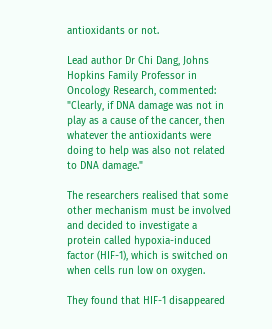antioxidants or not.

Lead author Dr Chi Dang, Johns Hopkins Family Professor in Oncology Research, commented: "Clearly, if DNA damage was not in play as a cause of the cancer, then whatever the antioxidants were doing to help was also not related to DNA damage."

The researchers realised that some other mechanism must be involved and decided to investigate a protein called hypoxia-induced factor (HIF-1), which is switched on when cells run low on oxygen.

They found that HIF-1 disappeared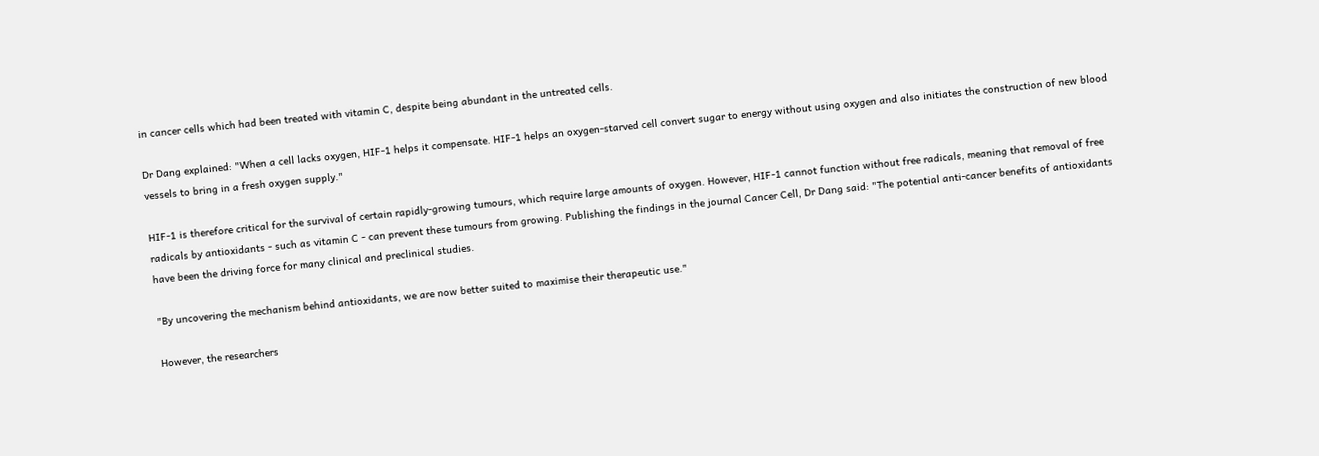in cancer cells which had been treated with vitamin C, despite being abundant in the untreated cells.

Dr Dang explained: "When a cell lacks oxygen, HIF-1 helps it compensate. HIF-1 helps an oxygen-starved cell convert sugar to energy without using oxygen and also initiates the construction of new blood vessels to bring in a fresh oxygen supply."

HIF-1 is therefore critical for the survival of certain rapidly-growing tumours, which require large amounts of oxygen. However, HIF-1 cannot function without free radicals, meaning that removal of free radicals by antioxidants - such as vitamin C - can prevent these tumours from growing. Publishing the findings in the journal Cancer Cell, Dr Dang said: "The potential anti-cancer benefits of antioxidants have been the driving force for many clinical and preclinical studies.

"By uncovering the mechanism behind antioxidants, we are now better suited to maximise their therapeutic use."

However, the researchers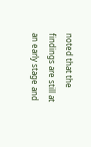noted that the findings are still at an early stage and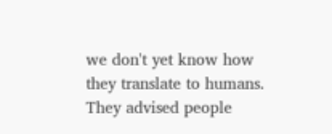we don't yet know how they translate to humans. They advised people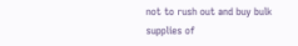not to rush out and buy bulk supplies of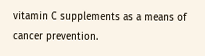vitamin C supplements as a means of cancer prevention.